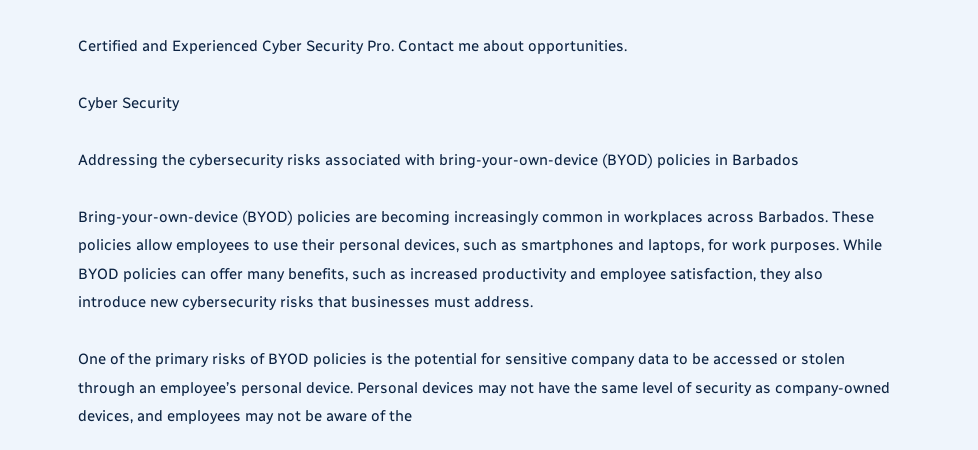Certified and Experienced Cyber Security Pro. Contact me about opportunities.

Cyber Security

Addressing the cybersecurity risks associated with bring-your-own-device (BYOD) policies in Barbados

Bring-your-own-device (BYOD) policies are becoming increasingly common in workplaces across Barbados. These policies allow employees to use their personal devices, such as smartphones and laptops, for work purposes. While BYOD policies can offer many benefits, such as increased productivity and employee satisfaction, they also introduce new cybersecurity risks that businesses must address.

One of the primary risks of BYOD policies is the potential for sensitive company data to be accessed or stolen through an employee’s personal device. Personal devices may not have the same level of security as company-owned devices, and employees may not be aware of the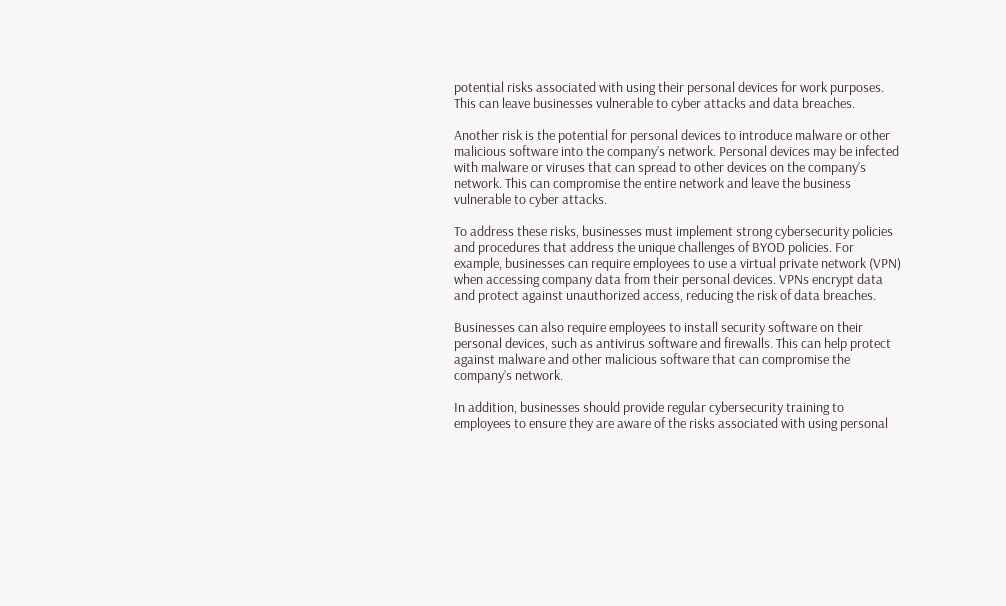potential risks associated with using their personal devices for work purposes. This can leave businesses vulnerable to cyber attacks and data breaches.

Another risk is the potential for personal devices to introduce malware or other malicious software into the company’s network. Personal devices may be infected with malware or viruses that can spread to other devices on the company’s network. This can compromise the entire network and leave the business vulnerable to cyber attacks.

To address these risks, businesses must implement strong cybersecurity policies and procedures that address the unique challenges of BYOD policies. For example, businesses can require employees to use a virtual private network (VPN) when accessing company data from their personal devices. VPNs encrypt data and protect against unauthorized access, reducing the risk of data breaches.

Businesses can also require employees to install security software on their personal devices, such as antivirus software and firewalls. This can help protect against malware and other malicious software that can compromise the company’s network.

In addition, businesses should provide regular cybersecurity training to employees to ensure they are aware of the risks associated with using personal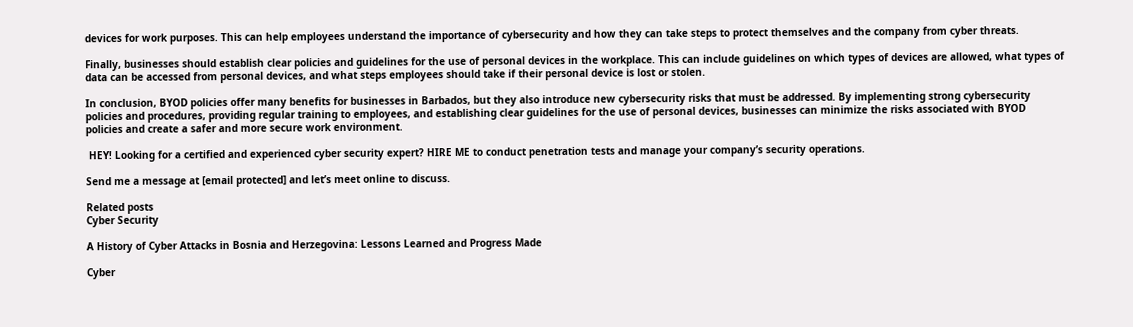devices for work purposes. This can help employees understand the importance of cybersecurity and how they can take steps to protect themselves and the company from cyber threats.

Finally, businesses should establish clear policies and guidelines for the use of personal devices in the workplace. This can include guidelines on which types of devices are allowed, what types of data can be accessed from personal devices, and what steps employees should take if their personal device is lost or stolen.

In conclusion, BYOD policies offer many benefits for businesses in Barbados, but they also introduce new cybersecurity risks that must be addressed. By implementing strong cybersecurity policies and procedures, providing regular training to employees, and establishing clear guidelines for the use of personal devices, businesses can minimize the risks associated with BYOD policies and create a safer and more secure work environment.

 HEY! Looking for a certified and experienced cyber security expert? HIRE ME to conduct penetration tests and manage your company’s security operations.

Send me a message at [email protected] and let’s meet online to discuss.

Related posts
Cyber Security

A History of Cyber Attacks in Bosnia and Herzegovina: Lessons Learned and Progress Made

Cyber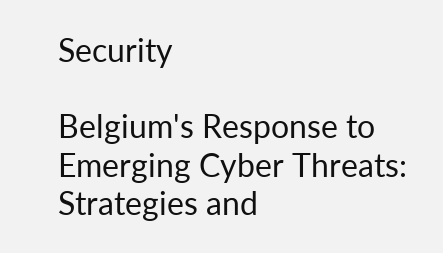Security

Belgium's Response to Emerging Cyber Threats: Strategies and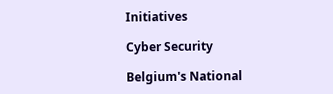Initiatives

Cyber Security

Belgium's National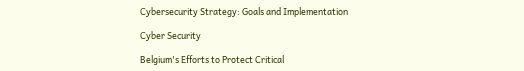Cybersecurity Strategy: Goals and Implementation

Cyber Security

Belgium's Efforts to Protect Critical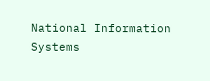National Information Systems